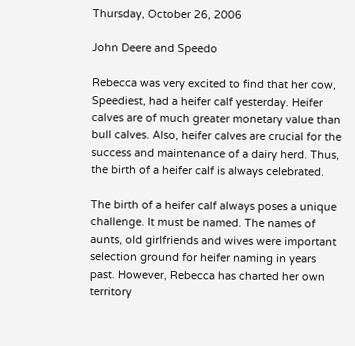Thursday, October 26, 2006

John Deere and Speedo

Rebecca was very excited to find that her cow, Speediest, had a heifer calf yesterday. Heifer calves are of much greater monetary value than bull calves. Also, heifer calves are crucial for the success and maintenance of a dairy herd. Thus, the birth of a heifer calf is always celebrated.

The birth of a heifer calf always poses a unique challenge. It must be named. The names of aunts, old girlfriends and wives were important selection ground for heifer naming in years past. However, Rebecca has charted her own territory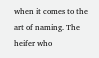when it comes to the art of naming. The heifer who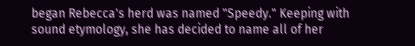began Rebecca's herd was named "Speedy." Keeping with sound etymology, she has decided to name all of her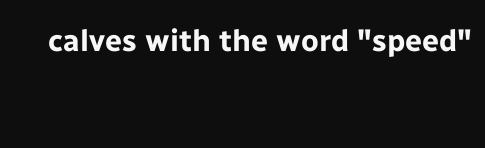calves with the word "speed"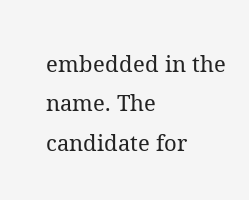embedded in the name. The candidate for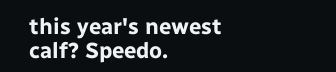this year's newest calf? Speedo.